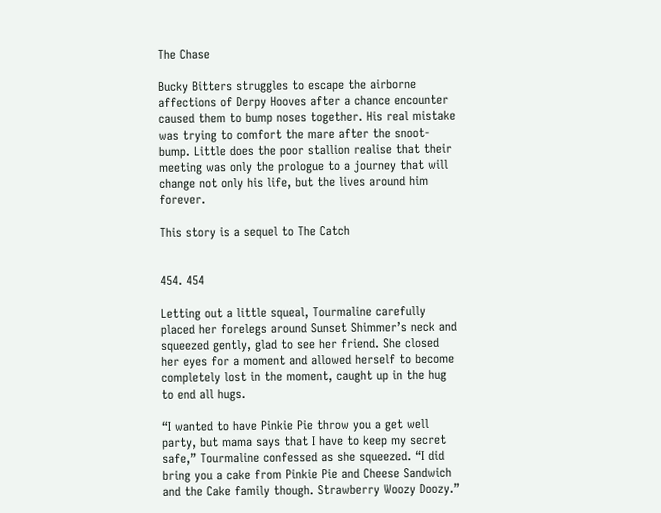The Chase

Bucky Bitters struggles to escape the airborne affections of Derpy Hooves after a chance encounter caused them to bump noses together. His real mistake was trying to comfort the mare after the snoot-bump. Little does the poor stallion realise that their meeting was only the prologue to a journey that will change not only his life, but the lives around him forever.

This story is a sequel to The Catch


454. 454

Letting out a little squeal, Tourmaline carefully placed her forelegs around Sunset Shimmer’s neck and squeezed gently, glad to see her friend. She closed her eyes for a moment and allowed herself to become completely lost in the moment, caught up in the hug to end all hugs.

“I wanted to have Pinkie Pie throw you a get well party, but mama says that I have to keep my secret safe,” Tourmaline confessed as she squeezed. “I did bring you a cake from Pinkie Pie and Cheese Sandwich and the Cake family though. Strawberry Woozy Doozy.”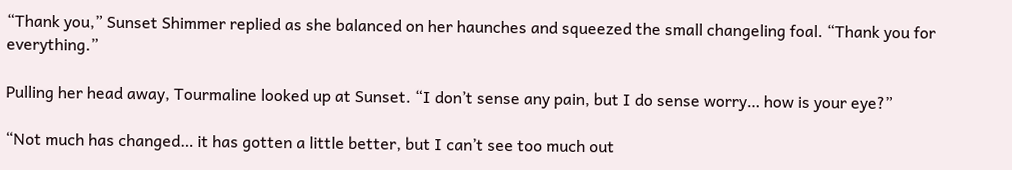“Thank you,” Sunset Shimmer replied as she balanced on her haunches and squeezed the small changeling foal. “Thank you for everything.”

Pulling her head away, Tourmaline looked up at Sunset. “I don’t sense any pain, but I do sense worry… how is your eye?”

“Not much has changed… it has gotten a little better, but I can’t see too much out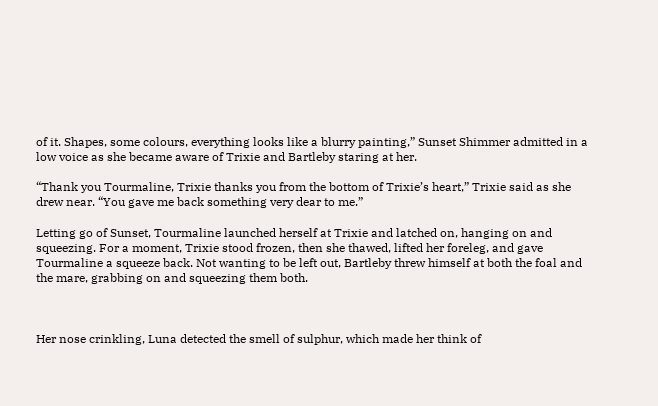of it. Shapes, some colours, everything looks like a blurry painting,” Sunset Shimmer admitted in a low voice as she became aware of Trixie and Bartleby staring at her.

“Thank you Tourmaline, Trixie thanks you from the bottom of Trixie’s heart,” Trixie said as she drew near. “You gave me back something very dear to me.”

Letting go of Sunset, Tourmaline launched herself at Trixie and latched on, hanging on and squeezing. For a moment, Trixie stood frozen, then she thawed, lifted her foreleg, and gave Tourmaline a squeeze back. Not wanting to be left out, Bartleby threw himself at both the foal and the mare, grabbing on and squeezing them both.



Her nose crinkling, Luna detected the smell of sulphur, which made her think of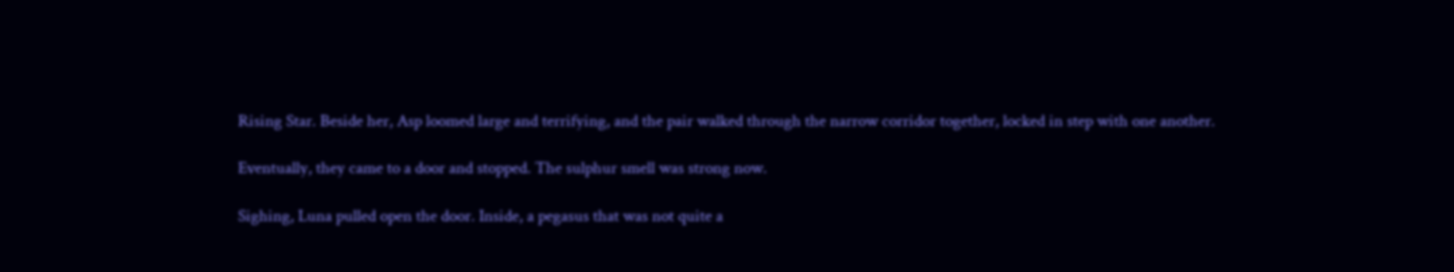Rising Star. Beside her, Asp loomed large and terrifying, and the pair walked through the narrow corridor together, locked in step with one another.

Eventually, they came to a door and stopped. The sulphur smell was strong now.

Sighing, Luna pulled open the door. Inside, a pegasus that was not quite a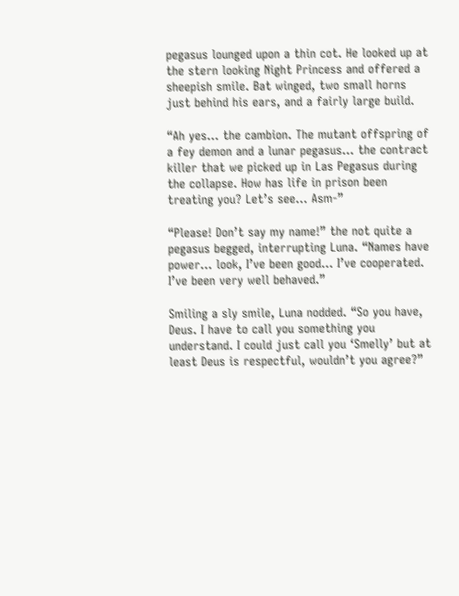pegasus lounged upon a thin cot. He looked up at the stern looking Night Princess and offered a sheepish smile. Bat winged, two small horns just behind his ears, and a fairly large build.

“Ah yes… the cambion. The mutant offspring of a fey demon and a lunar pegasus… the contract killer that we picked up in Las Pegasus during the collapse. How has life in prison been treating you? Let’s see… Asm-”

“Please! Don’t say my name!” the not quite a pegasus begged, interrupting Luna. “Names have power… look, I’ve been good… I’ve cooperated. I’ve been very well behaved.”

Smiling a sly smile, Luna nodded. “So you have, Deus. I have to call you something you understand. I could just call you ‘Smelly’ but at least Deus is respectful, wouldn’t you agree?”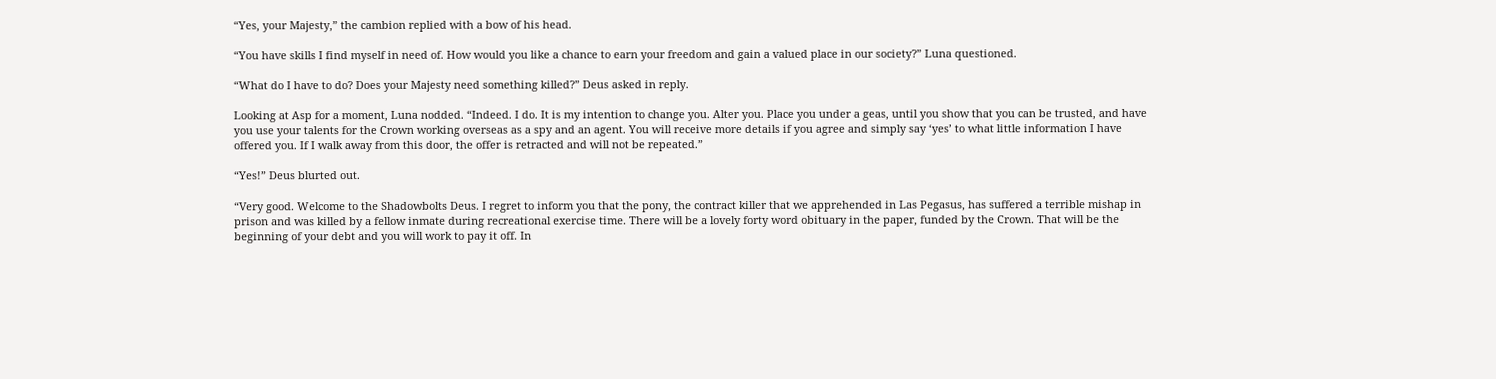“Yes, your Majesty,” the cambion replied with a bow of his head.

“You have skills I find myself in need of. How would you like a chance to earn your freedom and gain a valued place in our society?” Luna questioned.

“What do I have to do? Does your Majesty need something killed?” Deus asked in reply.

Looking at Asp for a moment, Luna nodded. “Indeed. I do. It is my intention to change you. Alter you. Place you under a geas, until you show that you can be trusted, and have you use your talents for the Crown working overseas as a spy and an agent. You will receive more details if you agree and simply say ‘yes’ to what little information I have offered you. If I walk away from this door, the offer is retracted and will not be repeated.”

“Yes!” Deus blurted out.

“Very good. Welcome to the Shadowbolts Deus. I regret to inform you that the pony, the contract killer that we apprehended in Las Pegasus, has suffered a terrible mishap in prison and was killed by a fellow inmate during recreational exercise time. There will be a lovely forty word obituary in the paper, funded by the Crown. That will be the beginning of your debt and you will work to pay it off. In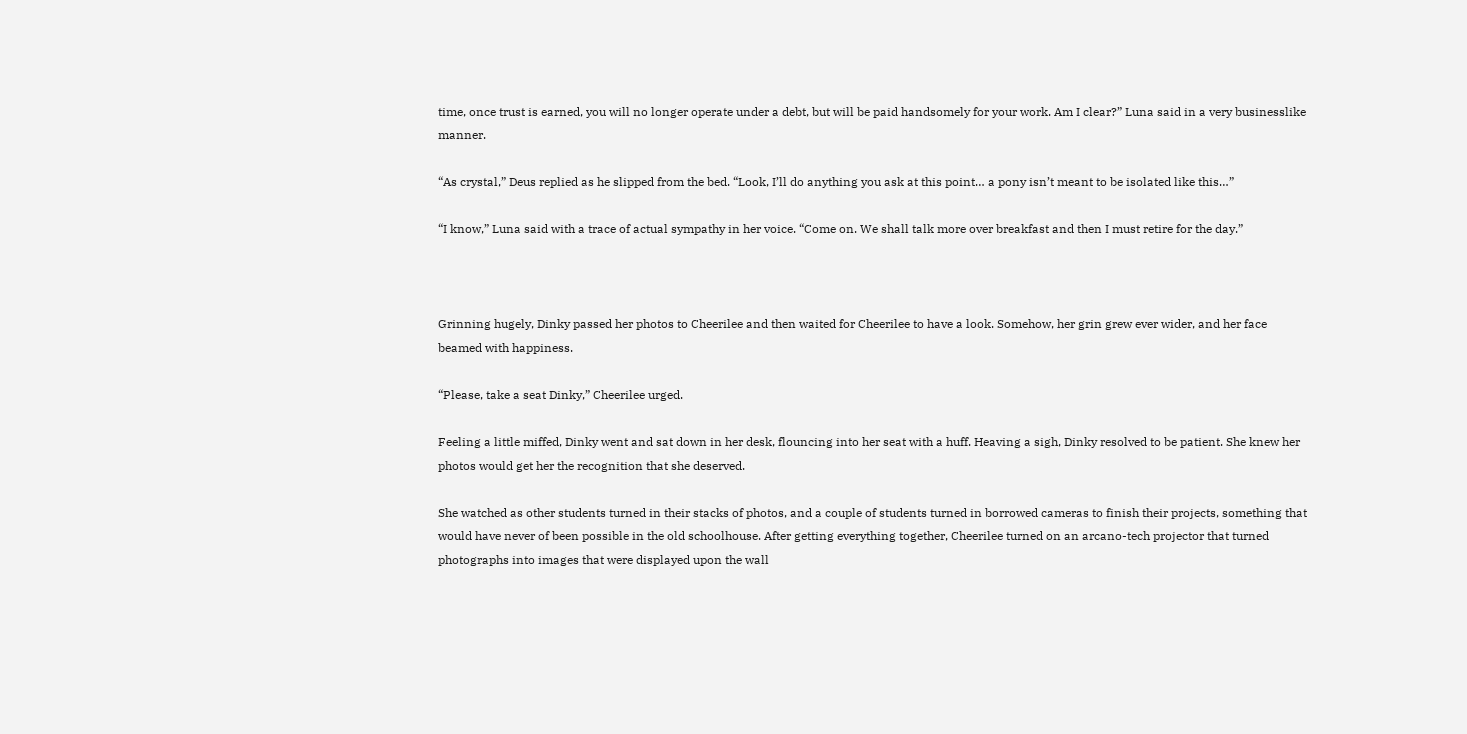time, once trust is earned, you will no longer operate under a debt, but will be paid handsomely for your work. Am I clear?” Luna said in a very businesslike manner.

“As crystal,” Deus replied as he slipped from the bed. “Look, I’ll do anything you ask at this point… a pony isn’t meant to be isolated like this…”

“I know,” Luna said with a trace of actual sympathy in her voice. “Come on. We shall talk more over breakfast and then I must retire for the day.”



Grinning hugely, Dinky passed her photos to Cheerilee and then waited for Cheerilee to have a look. Somehow, her grin grew ever wider, and her face beamed with happiness.

“Please, take a seat Dinky,” Cheerilee urged.

Feeling a little miffed, Dinky went and sat down in her desk, flouncing into her seat with a huff. Heaving a sigh, Dinky resolved to be patient. She knew her photos would get her the recognition that she deserved.

She watched as other students turned in their stacks of photos, and a couple of students turned in borrowed cameras to finish their projects, something that would have never of been possible in the old schoolhouse. After getting everything together, Cheerilee turned on an arcano-tech projector that turned photographs into images that were displayed upon the wall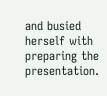and busied herself with preparing the presentation.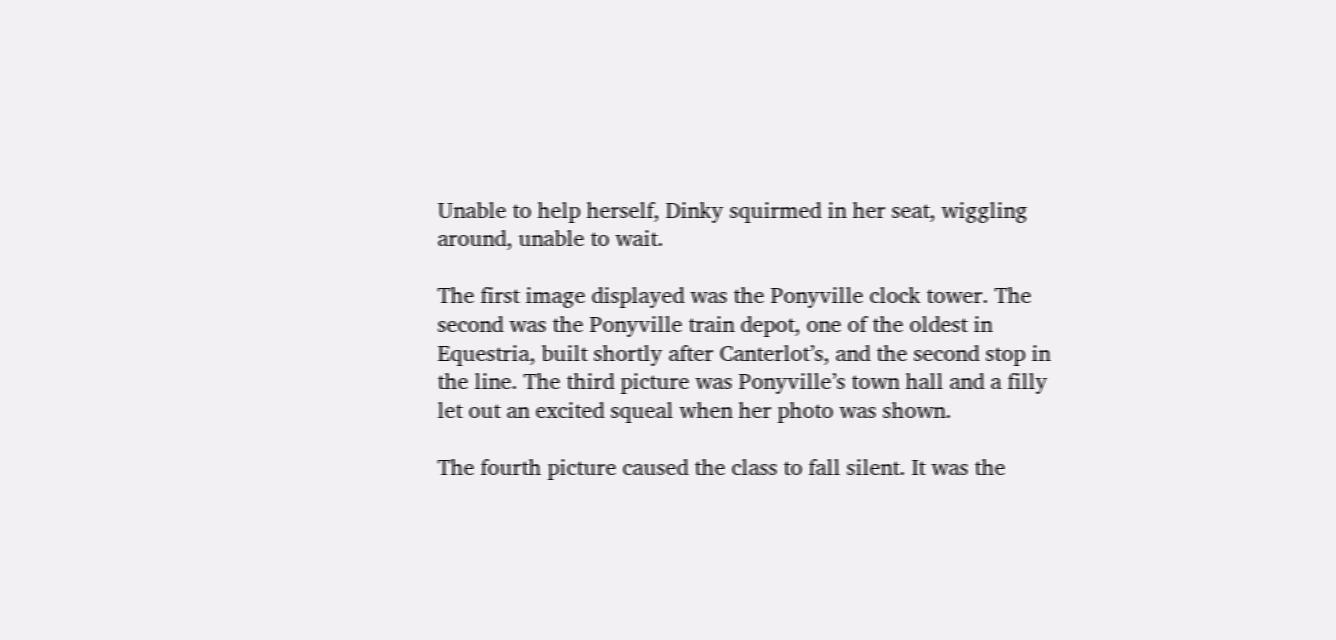Unable to help herself, Dinky squirmed in her seat, wiggling around, unable to wait.

The first image displayed was the Ponyville clock tower. The second was the Ponyville train depot, one of the oldest in Equestria, built shortly after Canterlot’s, and the second stop in the line. The third picture was Ponyville’s town hall and a filly let out an excited squeal when her photo was shown.

The fourth picture caused the class to fall silent. It was the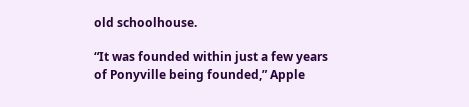old schoolhouse.

“It was founded within just a few years of Ponyville being founded,” Apple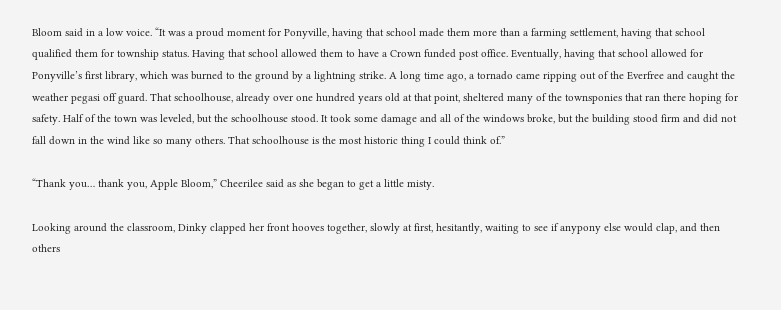Bloom said in a low voice. “It was a proud moment for Ponyville, having that school made them more than a farming settlement, having that school qualified them for township status. Having that school allowed them to have a Crown funded post office. Eventually, having that school allowed for Ponyville’s first library, which was burned to the ground by a lightning strike. A long time ago, a tornado came ripping out of the Everfree and caught the weather pegasi off guard. That schoolhouse, already over one hundred years old at that point, sheltered many of the townsponies that ran there hoping for safety. Half of the town was leveled, but the schoolhouse stood. It took some damage and all of the windows broke, but the building stood firm and did not fall down in the wind like so many others. That schoolhouse is the most historic thing I could think of.”

“Thank you… thank you, Apple Bloom,” Cheerilee said as she began to get a little misty.

Looking around the classroom, Dinky clapped her front hooves together, slowly at first, hesitantly, waiting to see if anypony else would clap, and then others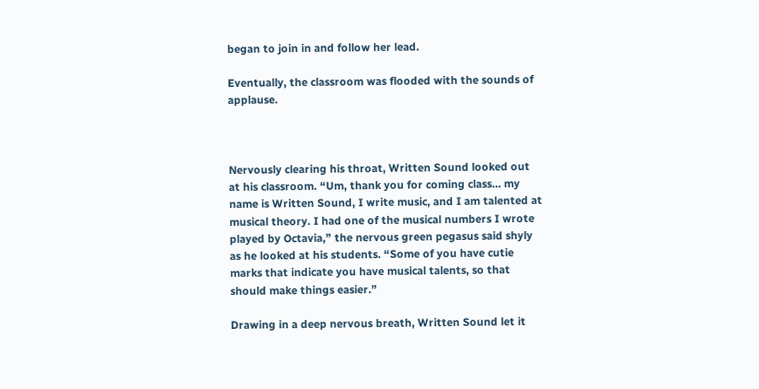began to join in and follow her lead.

Eventually, the classroom was flooded with the sounds of applause.



Nervously clearing his throat, Written Sound looked out at his classroom. “Um, thank you for coming class… my name is Written Sound, I write music, and I am talented at musical theory. I had one of the musical numbers I wrote played by Octavia,” the nervous green pegasus said shyly as he looked at his students. “Some of you have cutie marks that indicate you have musical talents, so that should make things easier.”

Drawing in a deep nervous breath, Written Sound let it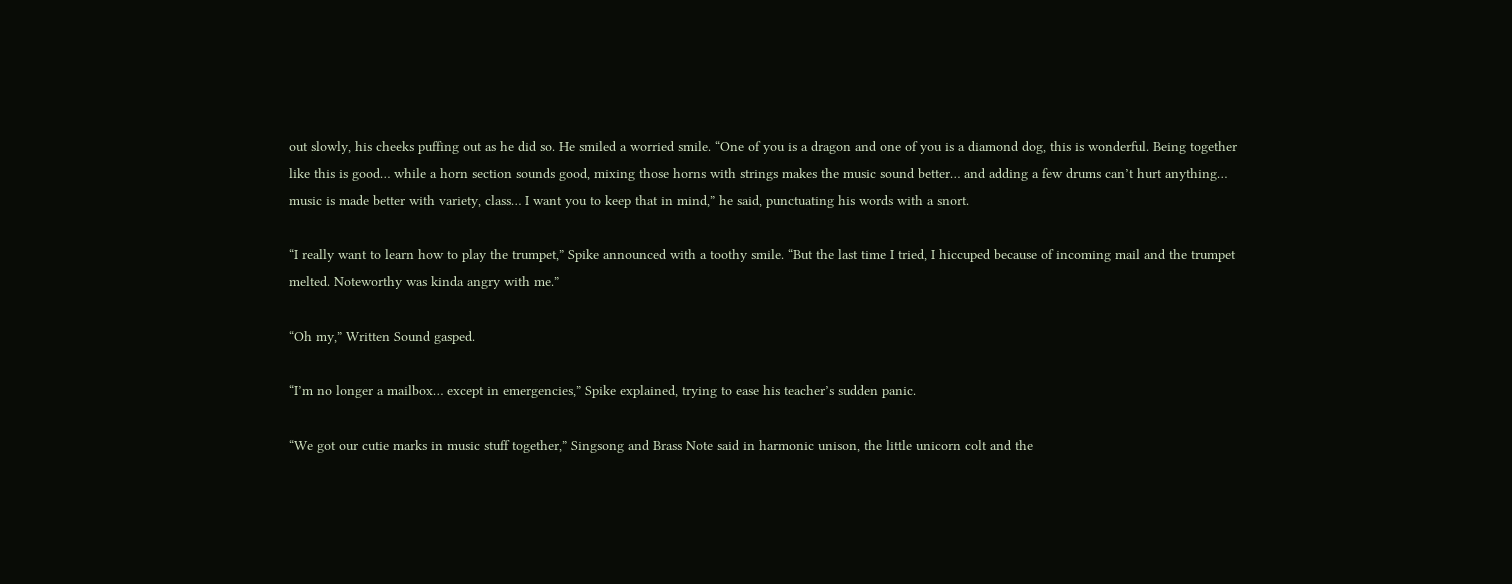out slowly, his cheeks puffing out as he did so. He smiled a worried smile. “One of you is a dragon and one of you is a diamond dog, this is wonderful. Being together like this is good… while a horn section sounds good, mixing those horns with strings makes the music sound better… and adding a few drums can’t hurt anything… music is made better with variety, class… I want you to keep that in mind,” he said, punctuating his words with a snort.

“I really want to learn how to play the trumpet,” Spike announced with a toothy smile. “But the last time I tried, I hiccuped because of incoming mail and the trumpet melted. Noteworthy was kinda angry with me.”

“Oh my,” Written Sound gasped.

“I’m no longer a mailbox… except in emergencies,” Spike explained, trying to ease his teacher’s sudden panic.

“We got our cutie marks in music stuff together,” Singsong and Brass Note said in harmonic unison, the little unicorn colt and the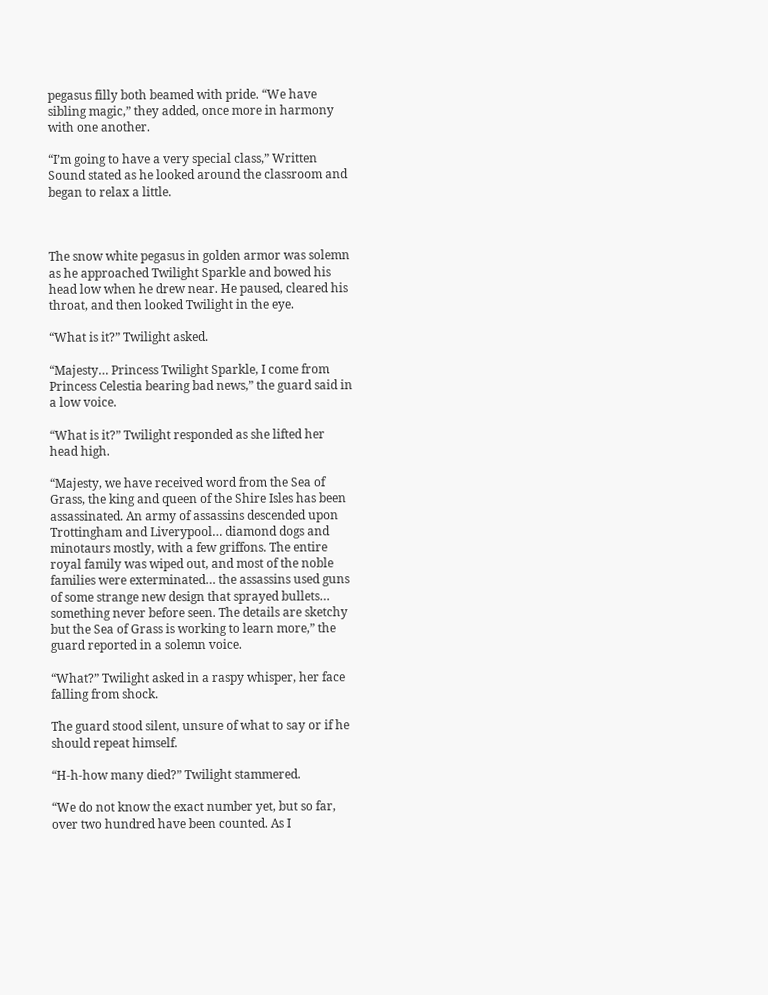pegasus filly both beamed with pride. “We have sibling magic,” they added, once more in harmony with one another.

“I’m going to have a very special class,” Written Sound stated as he looked around the classroom and began to relax a little.



The snow white pegasus in golden armor was solemn as he approached Twilight Sparkle and bowed his head low when he drew near. He paused, cleared his throat, and then looked Twilight in the eye.

“What is it?” Twilight asked.

“Majesty… Princess Twilight Sparkle, I come from Princess Celestia bearing bad news,” the guard said in a low voice.

“What is it?” Twilight responded as she lifted her head high.

“Majesty, we have received word from the Sea of Grass, the king and queen of the Shire Isles has been assassinated. An army of assassins descended upon Trottingham and Liverypool… diamond dogs and minotaurs mostly, with a few griffons. The entire royal family was wiped out, and most of the noble families were exterminated… the assassins used guns of some strange new design that sprayed bullets… something never before seen. The details are sketchy but the Sea of Grass is working to learn more,” the guard reported in a solemn voice.

“What?” Twilight asked in a raspy whisper, her face falling from shock.

The guard stood silent, unsure of what to say or if he should repeat himself.

“H-h-how many died?” Twilight stammered.

“We do not know the exact number yet, but so far, over two hundred have been counted. As I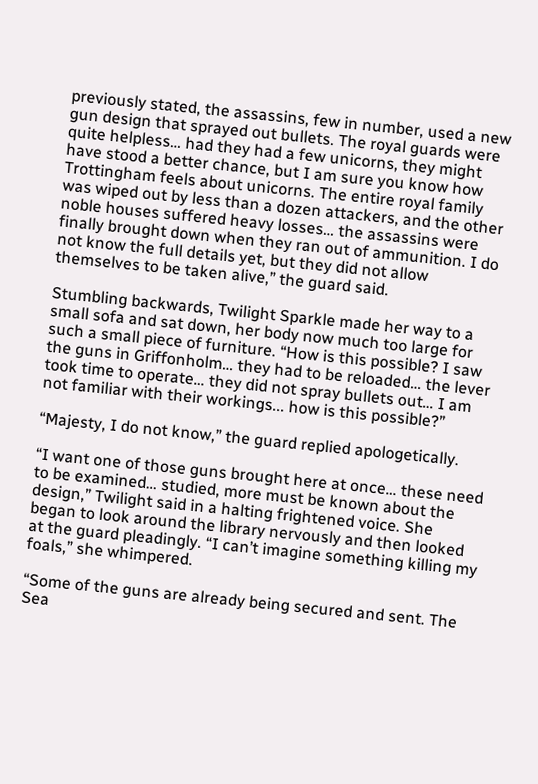previously stated, the assassins, few in number, used a new gun design that sprayed out bullets. The royal guards were quite helpless… had they had a few unicorns, they might have stood a better chance, but I am sure you know how Trottingham feels about unicorns. The entire royal family was wiped out by less than a dozen attackers, and the other noble houses suffered heavy losses… the assassins were finally brought down when they ran out of ammunition. I do not know the full details yet, but they did not allow themselves to be taken alive,” the guard said.

Stumbling backwards, Twilight Sparkle made her way to a small sofa and sat down, her body now much too large for such a small piece of furniture. “How is this possible? I saw the guns in Griffonholm… they had to be reloaded… the lever took time to operate… they did not spray bullets out… I am not familiar with their workings... how is this possible?”

“Majesty, I do not know,” the guard replied apologetically.

“I want one of those guns brought here at once… these need to be examined… studied, more must be known about the design,” Twilight said in a halting frightened voice. She began to look around the library nervously and then looked at the guard pleadingly. “I can’t imagine something killing my foals,” she whimpered.

“Some of the guns are already being secured and sent. The Sea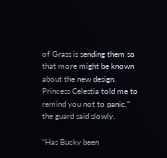of Grass is sending them so that more might be known about the new design. Princess Celestia told me to remind you not to panic,” the guard said slowly.

“Has Bucky been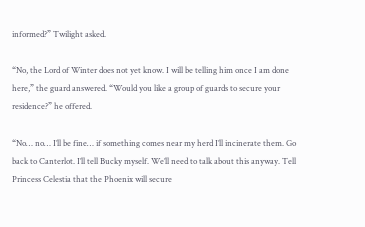informed?” Twilight asked.

“No, the Lord of Winter does not yet know. I will be telling him once I am done here,” the guard answered. “Would you like a group of guards to secure your residence?” he offered.

“No… no… I’ll be fine… if something comes near my herd I’ll incinerate them. Go back to Canterlot. I’ll tell Bucky myself. We’ll need to talk about this anyway. Tell Princess Celestia that the Phoenix will secure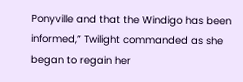Ponyville and that the Windigo has been informed,” Twilight commanded as she began to regain her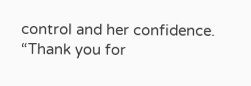control and her confidence. “Thank you for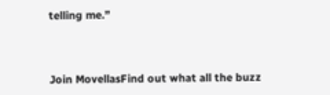telling me.”



Join MovellasFind out what all the buzz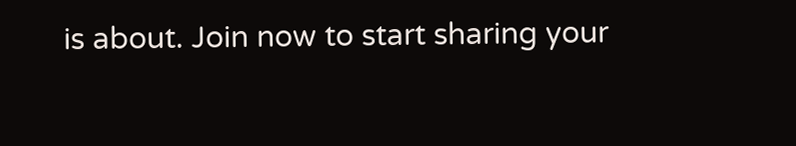is about. Join now to start sharing your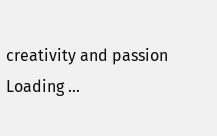creativity and passion
Loading ...